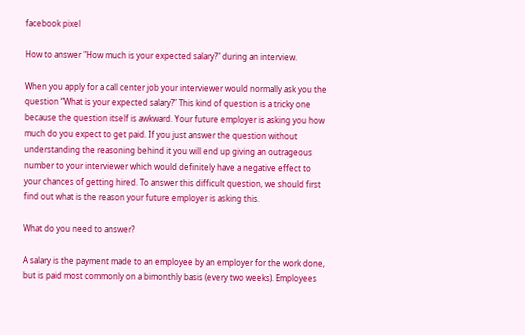facebook pixel

How to answer "How much is your expected salary?" during an interview.

When you apply for a call center job your interviewer would normally ask you the question “What is your expected salary?” This kind of question is a tricky one because the question itself is awkward. Your future employer is asking you how much do you expect to get paid. If you just answer the question without understanding the reasoning behind it you will end up giving an outrageous number to your interviewer which would definitely have a negative effect to your chances of getting hired. To answer this difficult question, we should first find out what is the reason your future employer is asking this.

What do you need to answer?

A salary is the payment made to an employee by an employer for the work done, but is paid most commonly on a bimonthly basis (every two weeks). Employees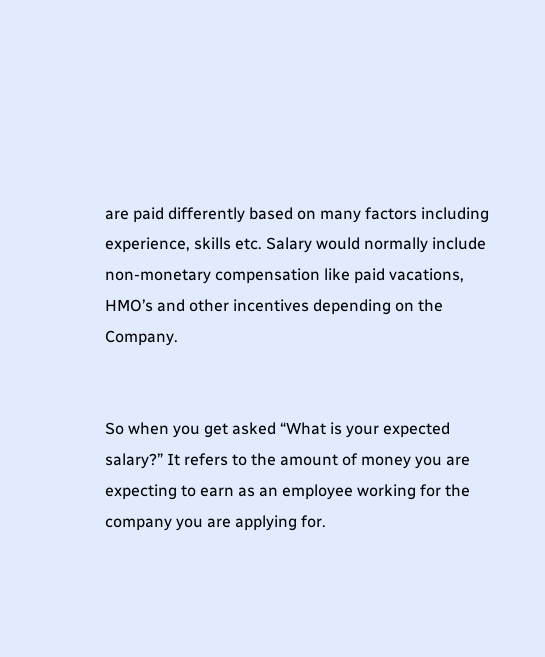are paid differently based on many factors including experience, skills etc. Salary would normally include non-monetary compensation like paid vacations, HMO’s and other incentives depending on the Company.


So when you get asked “What is your expected salary?” It refers to the amount of money you are expecting to earn as an employee working for the company you are applying for.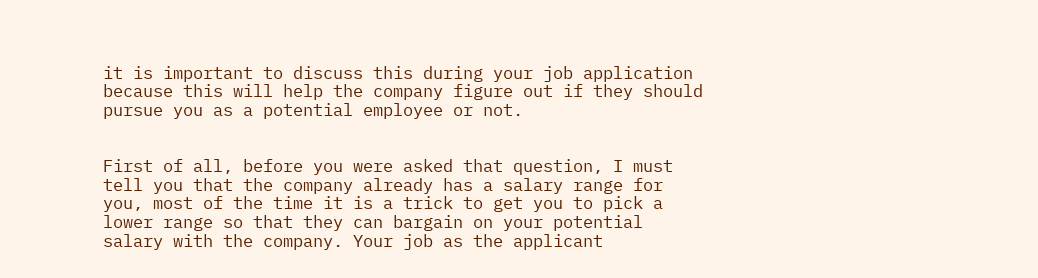it is important to discuss this during your job application because this will help the company figure out if they should pursue you as a potential employee or not.


First of all, before you were asked that question, I must tell you that the company already has a salary range for you, most of the time it is a trick to get you to pick a lower range so that they can bargain on your potential salary with the company. Your job as the applicant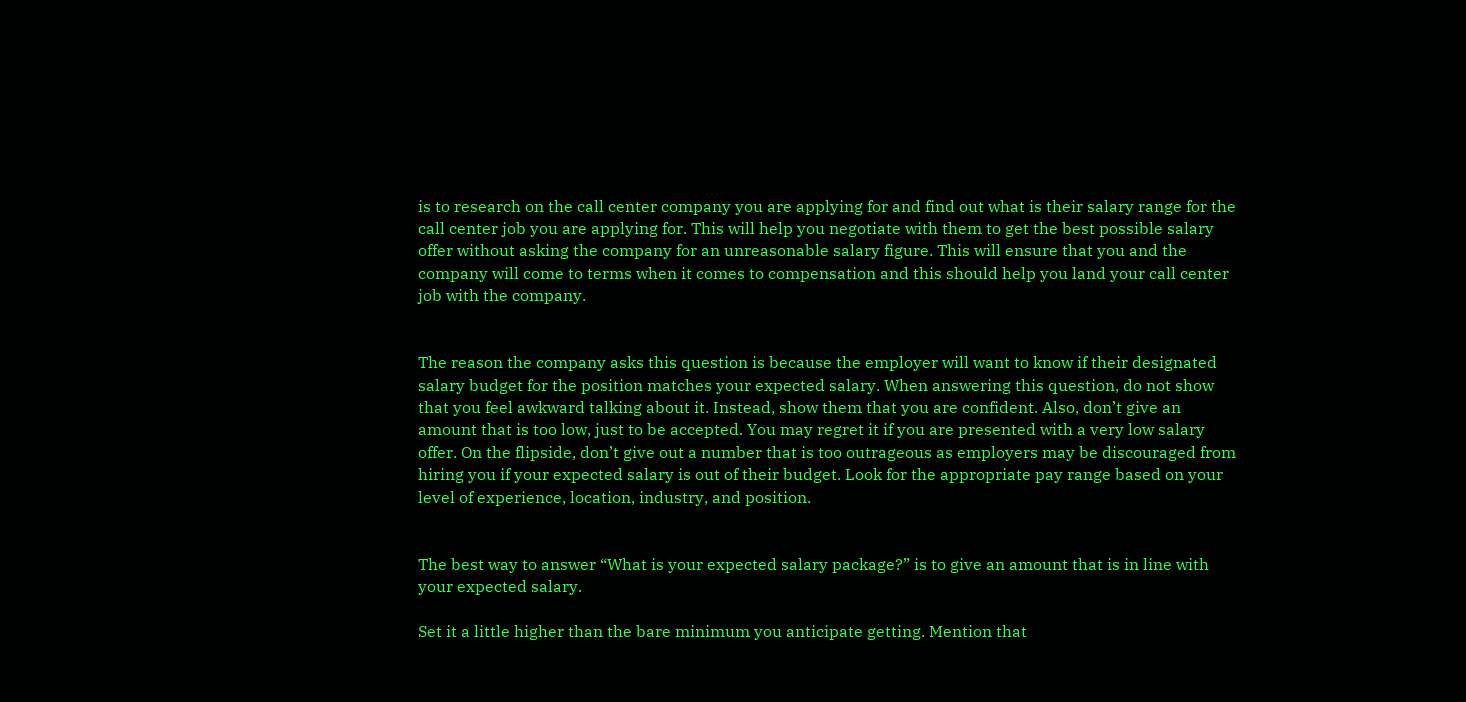is to research on the call center company you are applying for and find out what is their salary range for the call center job you are applying for. This will help you negotiate with them to get the best possible salary offer without asking the company for an unreasonable salary figure. This will ensure that you and the company will come to terms when it comes to compensation and this should help you land your call center job with the company.


The reason the company asks this question is because the employer will want to know if their designated salary budget for the position matches your expected salary. When answering this question, do not show that you feel awkward talking about it. Instead, show them that you are confident. Also, don’t give an amount that is too low, just to be accepted. You may regret it if you are presented with a very low salary offer. On the flipside, don’t give out a number that is too outrageous as employers may be discouraged from hiring you if your expected salary is out of their budget. Look for the appropriate pay range based on your level of experience, location, industry, and position.


The best way to answer “What is your expected salary package?” is to give an amount that is in line with your expected salary.

Set it a little higher than the bare minimum you anticipate getting. Mention that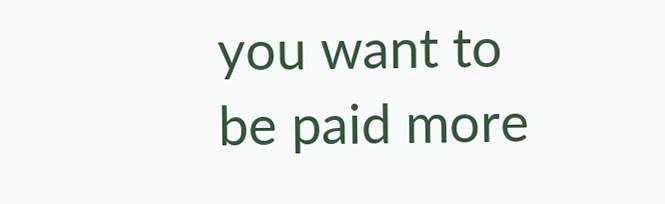you want to be paid more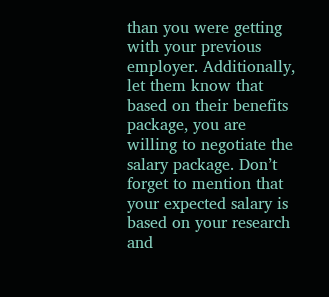than you were getting with your previous employer. Additionally, let them know that based on their benefits package, you are willing to negotiate the salary package. Don’t forget to mention that your expected salary is based on your research and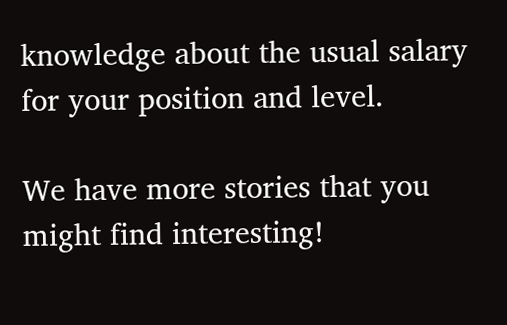knowledge about the usual salary for your position and level.

We have more stories that you might find interesting!